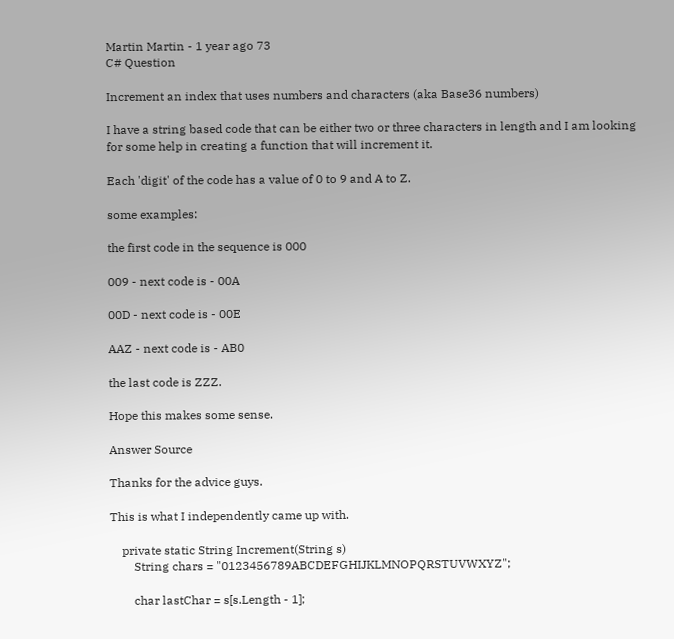Martin Martin - 1 year ago 73
C# Question

Increment an index that uses numbers and characters (aka Base36 numbers)

I have a string based code that can be either two or three characters in length and I am looking for some help in creating a function that will increment it.

Each 'digit' of the code has a value of 0 to 9 and A to Z.

some examples:

the first code in the sequence is 000

009 - next code is - 00A

00D - next code is - 00E

AAZ - next code is - AB0

the last code is ZZZ.

Hope this makes some sense.

Answer Source

Thanks for the advice guys.

This is what I independently came up with.

    private static String Increment(String s)
        String chars = "0123456789ABCDEFGHIJKLMNOPQRSTUVWXYZ";

        char lastChar = s[s.Length - 1];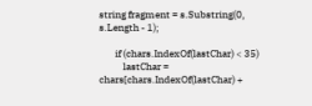string fragment = s.Substring(0, s.Length - 1);

        if (chars.IndexOf(lastChar) < 35)
            lastChar = chars[chars.IndexOf(lastChar) +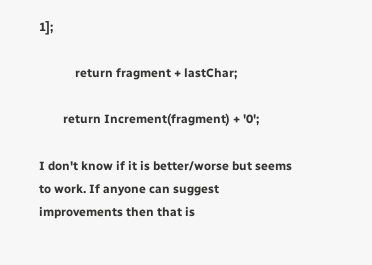1];

            return fragment + lastChar;

        return Increment(fragment) + '0';

I don't know if it is better/worse but seems to work. If anyone can suggest improvements then that is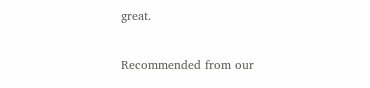great.

Recommended from our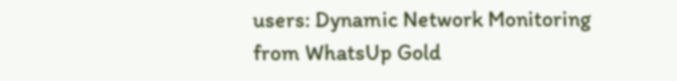users: Dynamic Network Monitoring from WhatsUp Gold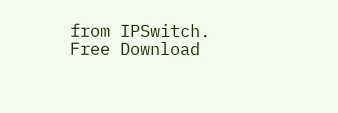from IPSwitch. Free Download